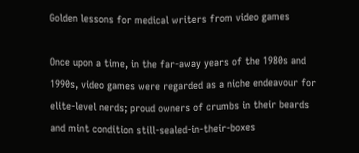Golden lessons for medical writers from video games

Once upon a time, in the far-away years of the 1980s and 1990s, video games were regarded as a niche endeavour for elite-level nerds; proud owners of crumbs in their beards and mint condition still-sealed-in-their-boxes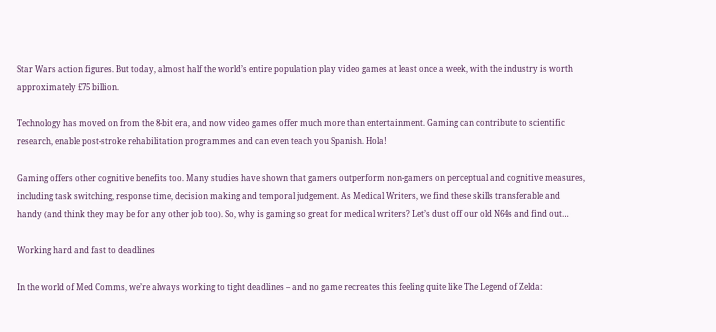Star Wars action figures. But today, almost half the world’s entire population play video games at least once a week, with the industry is worth approximately £75 billion.

Technology has moved on from the 8-bit era, and now video games offer much more than entertainment. Gaming can contribute to scientific research, enable post-stroke rehabilitation programmes and can even teach you Spanish. Hola!

Gaming offers other cognitive benefits too. Many studies have shown that gamers outperform non-gamers on perceptual and cognitive measures, including task switching, response time, decision making and temporal judgement. As Medical Writers, we find these skills transferable and handy (and think they may be for any other job too). So, why is gaming so great for medical writers? Let’s dust off our old N64s and find out…

Working hard and fast to deadlines

In the world of Med Comms, we’re always working to tight deadlines – and no game recreates this feeling quite like The Legend of Zelda: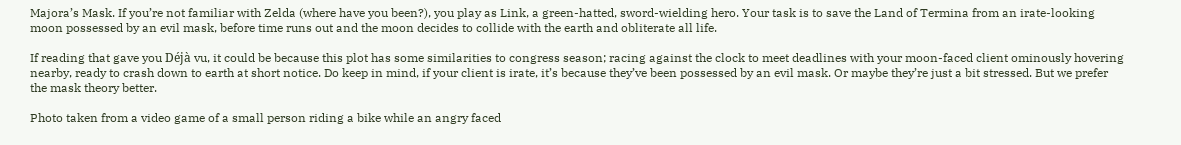Majora’s Mask. If you’re not familiar with Zelda (where have you been?), you play as Link, a green-hatted, sword-wielding hero. Your task is to save the Land of Termina from an irate-looking moon possessed by an evil mask, before time runs out and the moon decides to collide with the earth and obliterate all life.

If reading that gave you Déjà vu, it could be because this plot has some similarities to congress season; racing against the clock to meet deadlines with your moon-faced client ominously hovering nearby, ready to crash down to earth at short notice. Do keep in mind, if your client is irate, it’s because they’ve been possessed by an evil mask. Or maybe they’re just a bit stressed. But we prefer the mask theory better.

Photo taken from a video game of a small person riding a bike while an angry faced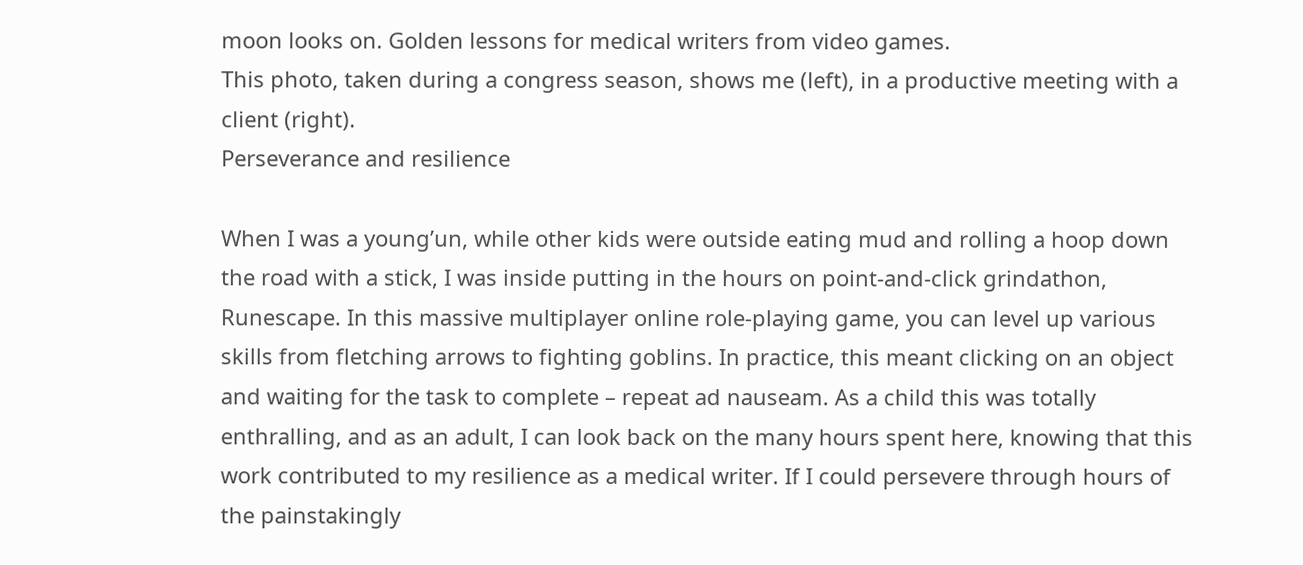moon looks on. Golden lessons for medical writers from video games.
This photo, taken during a congress season, shows me (left), in a productive meeting with a client (right).
Perseverance and resilience

When I was a young’un, while other kids were outside eating mud and rolling a hoop down the road with a stick, I was inside putting in the hours on point-and-click grindathon, Runescape. In this massive multiplayer online role-playing game, you can level up various skills from fletching arrows to fighting goblins. In practice, this meant clicking on an object and waiting for the task to complete – repeat ad nauseam. As a child this was totally enthralling, and as an adult, I can look back on the many hours spent here, knowing that this work contributed to my resilience as a medical writer. If I could persevere through hours of the painstakingly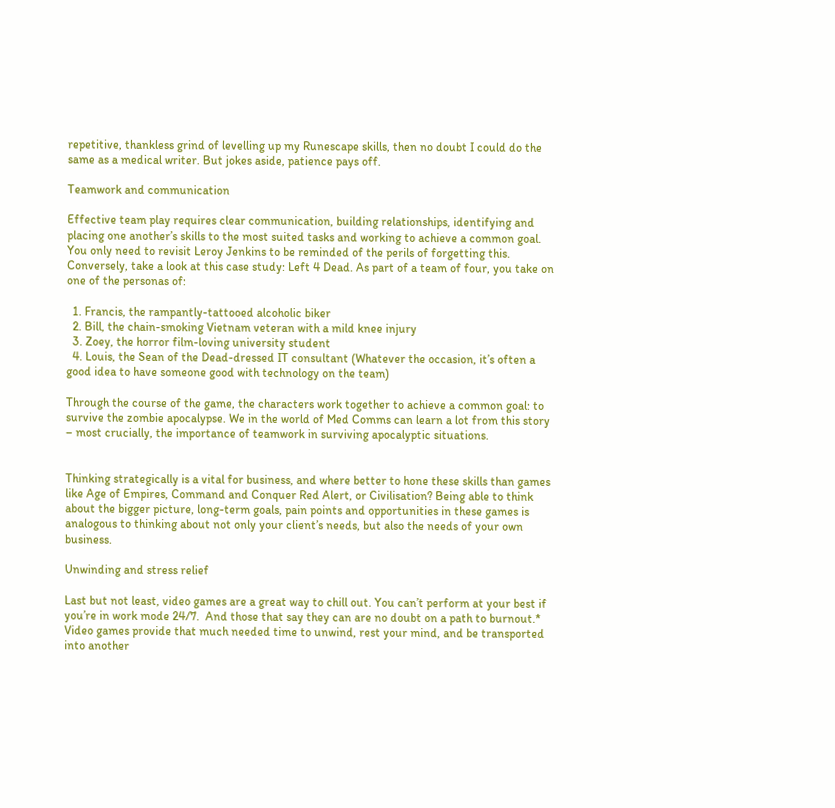repetitive, thankless grind of levelling up my Runescape skills, then no doubt I could do the same as a medical writer. But jokes aside, patience pays off.

Teamwork and communication

Effective team play requires clear communication, building relationships, identifying and placing one another’s skills to the most suited tasks and working to achieve a common goal. You only need to revisit Leroy Jenkins to be reminded of the perils of forgetting this. Conversely, take a look at this case study: Left 4 Dead. As part of a team of four, you take on one of the personas of:

  1. Francis, the rampantly-tattooed alcoholic biker
  2. Bill, the chain-smoking Vietnam veteran with a mild knee injury
  3. Zoey, the horror film-loving university student
  4. Louis, the Sean of the Dead-dressed IT consultant (Whatever the occasion, it’s often a good idea to have someone good with technology on the team)

Through the course of the game, the characters work together to achieve a common goal: to survive the zombie apocalypse. We in the world of Med Comms can learn a lot from this story – most crucially, the importance of teamwork in surviving apocalyptic situations.


Thinking strategically is a vital for business, and where better to hone these skills than games like Age of Empires, Command and Conquer Red Alert, or Civilisation? Being able to think about the bigger picture, long-term goals, pain points and opportunities in these games is analogous to thinking about not only your client’s needs, but also the needs of your own business.

Unwinding and stress relief

Last but not least, video games are a great way to chill out. You can’t perform at your best if you’re in work mode 24/7.  And those that say they can are no doubt on a path to burnout.* Video games provide that much needed time to unwind, rest your mind, and be transported into another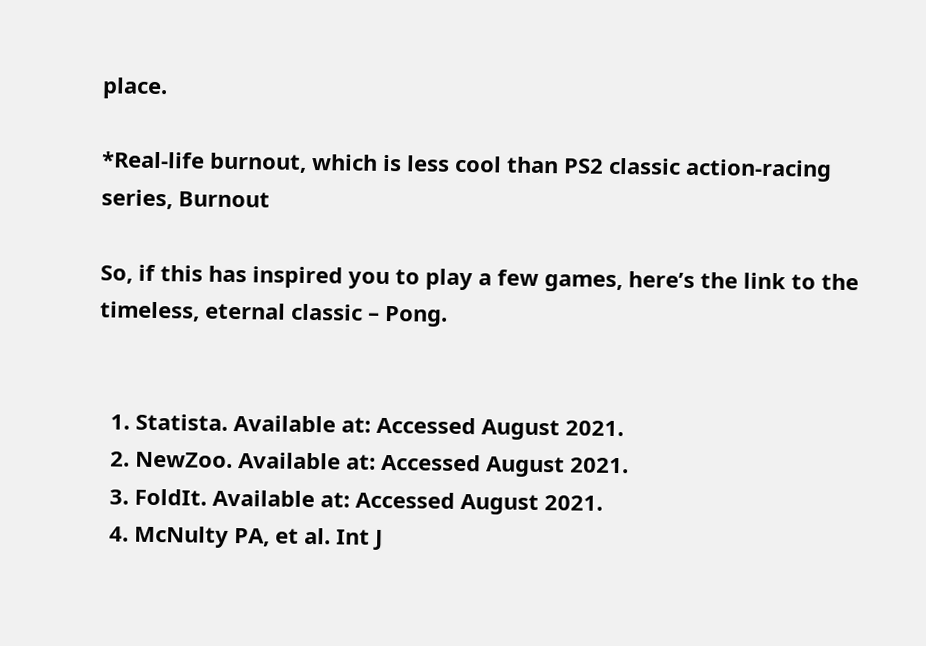place.

*Real-life burnout, which is less cool than PS2 classic action-racing series, Burnout

So, if this has inspired you to play a few games, here’s the link to the timeless, eternal classic – Pong.


  1. Statista. Available at: Accessed August 2021.
  2. NewZoo. Available at: Accessed August 2021.
  3. FoldIt. Available at: Accessed August 2021.
  4. McNulty PA, et al. Int J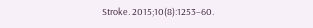Stroke. 2015;10(8):1253–60.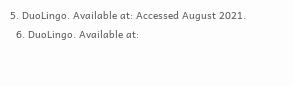5. DuoLingo. Available at: Accessed August 2021.
  6. DuoLingo. Available at: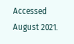Accessed August 2021.